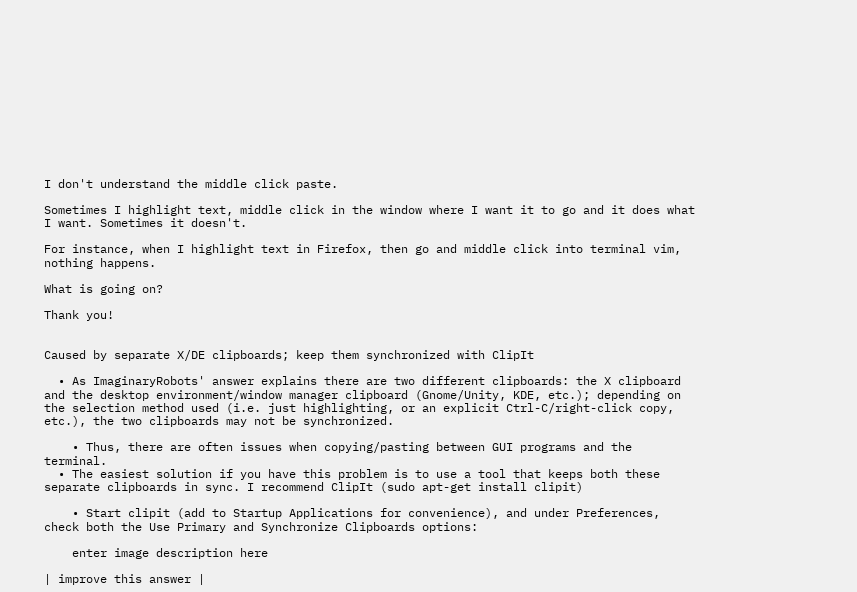I don't understand the middle click paste.

Sometimes I highlight text, middle click in the window where I want it to go and it does what I want. Sometimes it doesn't.

For instance, when I highlight text in Firefox, then go and middle click into terminal vim, nothing happens.

What is going on?

Thank you!


Caused by separate X/DE clipboards; keep them synchronized with ClipIt

  • As ImaginaryRobots' answer explains there are two different clipboards: the X clipboard and the desktop environment/window manager clipboard (Gnome/Unity, KDE, etc.); depending on the selection method used (i.e. just highlighting, or an explicit Ctrl-C/right-click copy, etc.), the two clipboards may not be synchronized.

    • Thus, there are often issues when copying/pasting between GUI programs and the terminal.
  • The easiest solution if you have this problem is to use a tool that keeps both these separate clipboards in sync. I recommend ClipIt (sudo apt-get install clipit)

    • Start clipit (add to Startup Applications for convenience), and under Preferences, check both the Use Primary and Synchronize Clipboards options:

    enter image description here

| improve this answer |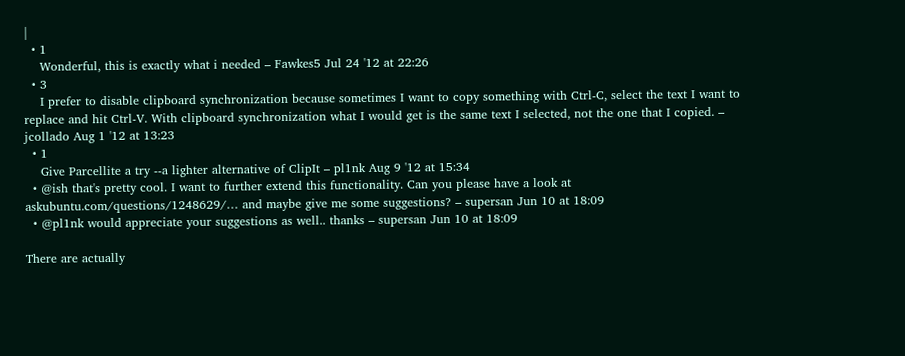|
  • 1
    Wonderful, this is exactly what i needed – Fawkes5 Jul 24 '12 at 22:26
  • 3
    I prefer to disable clipboard synchronization because sometimes I want to copy something with Ctrl-C, select the text I want to replace and hit Ctrl-V. With clipboard synchronization what I would get is the same text I selected, not the one that I copied. – jcollado Aug 1 '12 at 13:23
  • 1
    Give Parcellite a try --a lighter alternative of ClipIt – pl1nk Aug 9 '12 at 15:34
  • @ish that's pretty cool. I want to further extend this functionality. Can you please have a look at askubuntu.com/questions/1248629/… and maybe give me some suggestions? – supersan Jun 10 at 18:09
  • @pl1nk would appreciate your suggestions as well.. thanks – supersan Jun 10 at 18:09

There are actually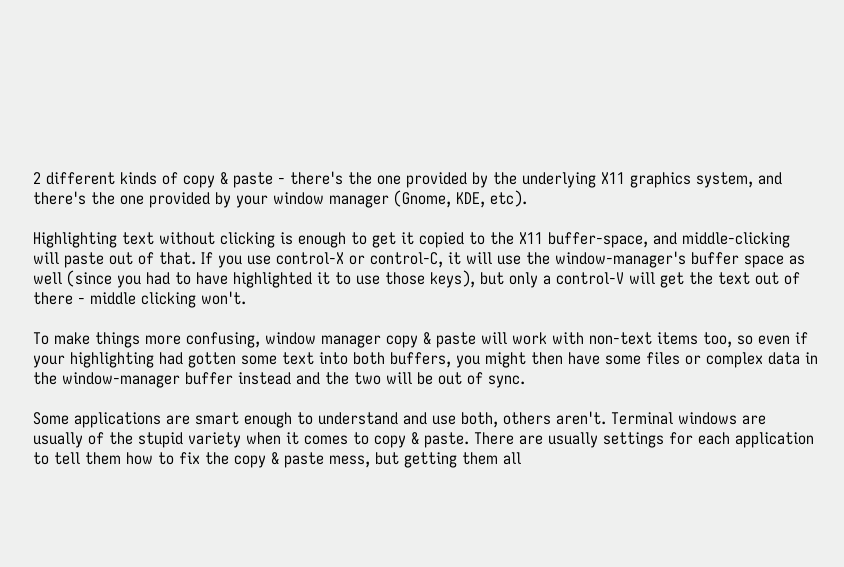2 different kinds of copy & paste - there's the one provided by the underlying X11 graphics system, and there's the one provided by your window manager (Gnome, KDE, etc).

Highlighting text without clicking is enough to get it copied to the X11 buffer-space, and middle-clicking will paste out of that. If you use control-X or control-C, it will use the window-manager's buffer space as well (since you had to have highlighted it to use those keys), but only a control-V will get the text out of there - middle clicking won't.

To make things more confusing, window manager copy & paste will work with non-text items too, so even if your highlighting had gotten some text into both buffers, you might then have some files or complex data in the window-manager buffer instead and the two will be out of sync.

Some applications are smart enough to understand and use both, others aren't. Terminal windows are usually of the stupid variety when it comes to copy & paste. There are usually settings for each application to tell them how to fix the copy & paste mess, but getting them all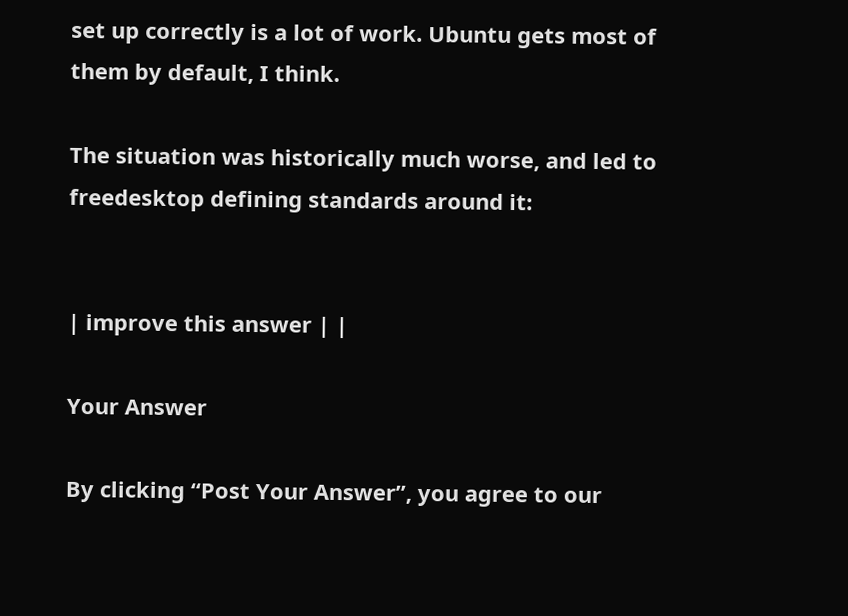set up correctly is a lot of work. Ubuntu gets most of them by default, I think.

The situation was historically much worse, and led to freedesktop defining standards around it:


| improve this answer | |

Your Answer

By clicking “Post Your Answer”, you agree to our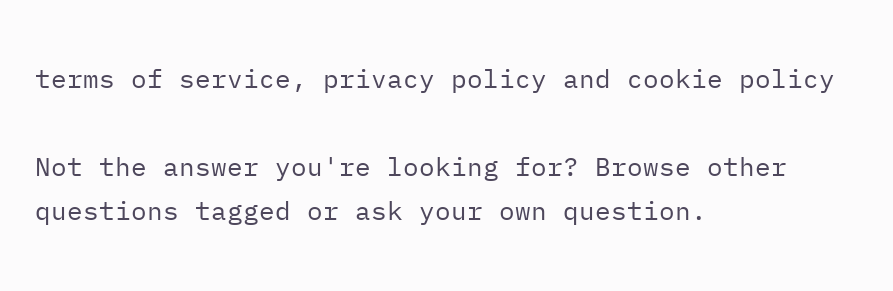terms of service, privacy policy and cookie policy

Not the answer you're looking for? Browse other questions tagged or ask your own question.